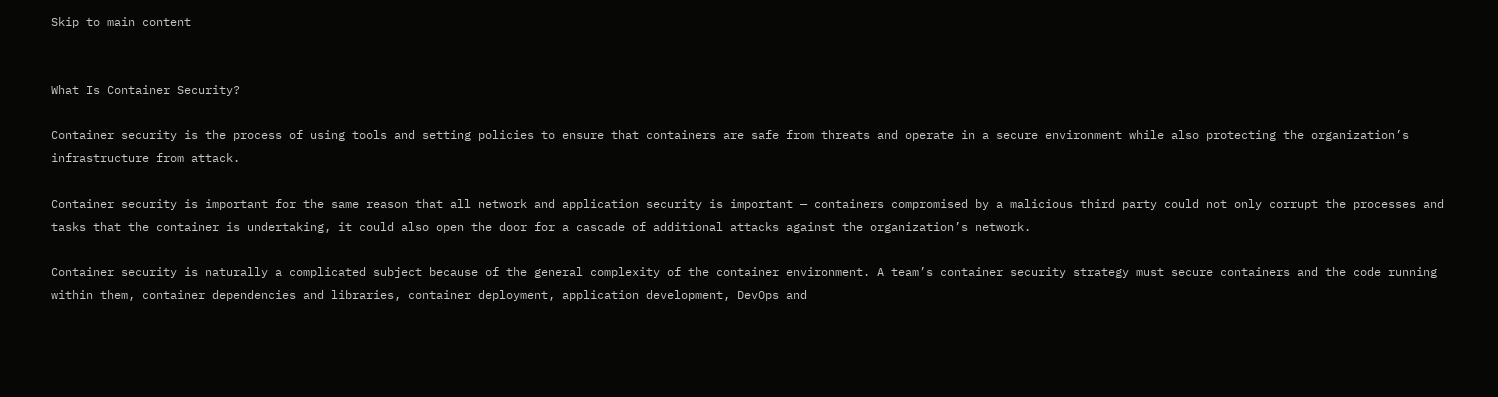Skip to main content


What Is Container Security?

Container security is the process of using tools and setting policies to ensure that containers are safe from threats and operate in a secure environment while also protecting the organization’s infrastructure from attack.

Container security is important for the same reason that all network and application security is important — containers compromised by a malicious third party could not only corrupt the processes and tasks that the container is undertaking, it could also open the door for a cascade of additional attacks against the organization’s network.

Container security is naturally a complicated subject because of the general complexity of the container environment. A team’s container security strategy must secure containers and the code running within them, container dependencies and libraries, container deployment, application development, DevOps and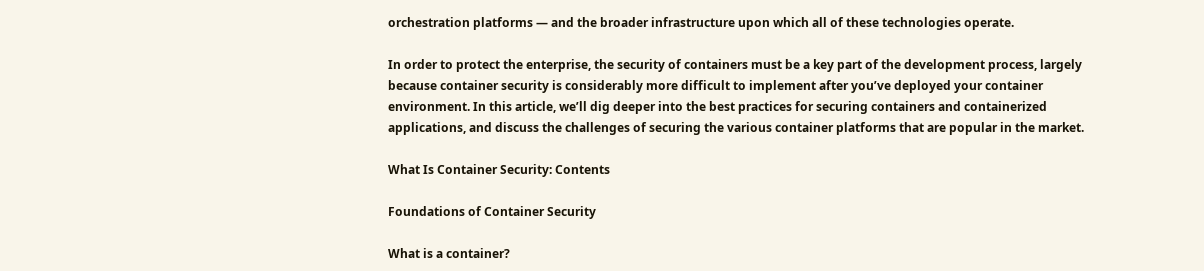orchestration platforms — and the broader infrastructure upon which all of these technologies operate.

In order to protect the enterprise, the security of containers must be a key part of the development process, largely because container security is considerably more difficult to implement after you’ve deployed your container environment. In this article, we’ll dig deeper into the best practices for securing containers and containerized applications, and discuss the challenges of securing the various container platforms that are popular in the market.

What Is Container Security: Contents

Foundations of Container Security

What is a container?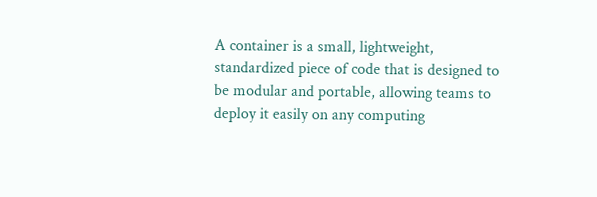A container is a small, lightweight, standardized piece of code that is designed to be modular and portable, allowing teams to deploy it easily on any computing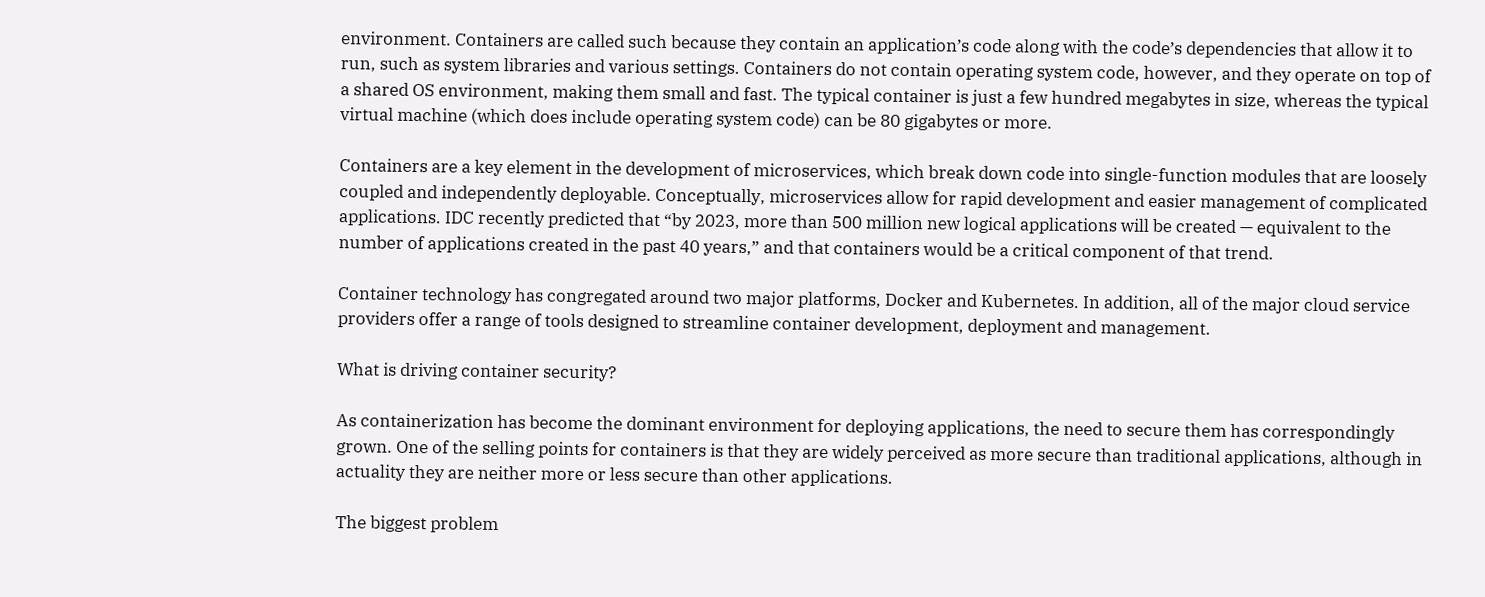environment. Containers are called such because they contain an application’s code along with the code’s dependencies that allow it to run, such as system libraries and various settings. Containers do not contain operating system code, however, and they operate on top of a shared OS environment, making them small and fast. The typical container is just a few hundred megabytes in size, whereas the typical virtual machine (which does include operating system code) can be 80 gigabytes or more.

Containers are a key element in the development of microservices, which break down code into single-function modules that are loosely coupled and independently deployable. Conceptually, microservices allow for rapid development and easier management of complicated applications. IDC recently predicted that “by 2023, more than 500 million new logical applications will be created — equivalent to the number of applications created in the past 40 years,” and that containers would be a critical component of that trend.

Container technology has congregated around two major platforms, Docker and Kubernetes. In addition, all of the major cloud service providers offer a range of tools designed to streamline container development, deployment and management.

What is driving container security?

As containerization has become the dominant environment for deploying applications, the need to secure them has correspondingly grown. One of the selling points for containers is that they are widely perceived as more secure than traditional applications, although in actuality they are neither more or less secure than other applications.

The biggest problem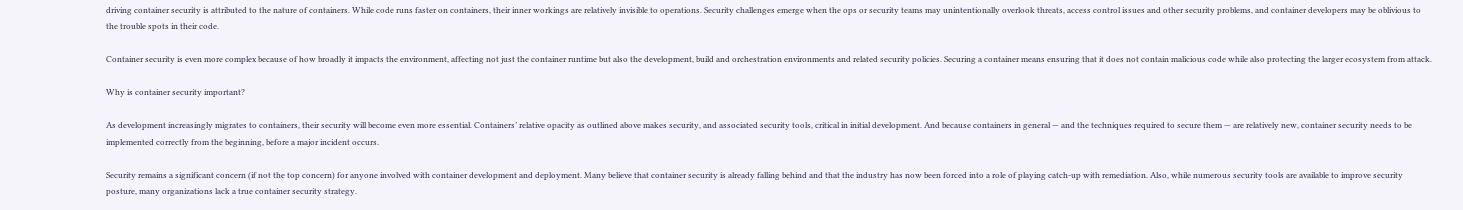driving container security is attributed to the nature of containers. While code runs faster on containers, their inner workings are relatively invisible to operations. Security challenges emerge when the ops or security teams may unintentionally overlook threats, access control issues and other security problems, and container developers may be oblivious to the trouble spots in their code.

Container security is even more complex because of how broadly it impacts the environment, affecting not just the container runtime but also the development, build and orchestration environments and related security policies. Securing a container means ensuring that it does not contain malicious code while also protecting the larger ecosystem from attack.

Why is container security important?

As development increasingly migrates to containers, their security will become even more essential. Containers’ relative opacity as outlined above makes security, and associated security tools, critical in initial development. And because containers in general — and the techniques required to secure them — are relatively new, container security needs to be implemented correctly from the beginning, before a major incident occurs.

Security remains a significant concern (if not the top concern) for anyone involved with container development and deployment. Many believe that container security is already falling behind and that the industry has now been forced into a role of playing catch-up with remediation. Also, while numerous security tools are available to improve security posture, many organizations lack a true container security strategy.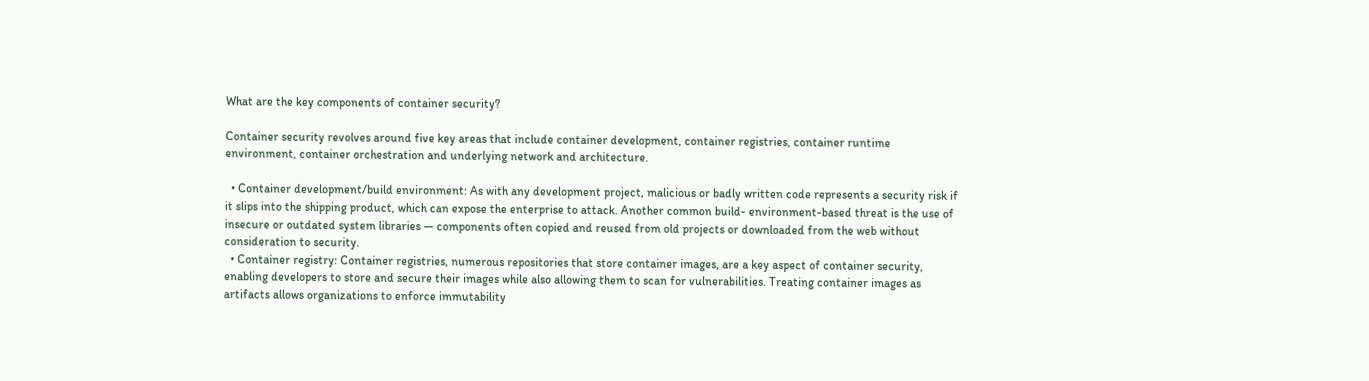What are the key components of container security?

Container security revolves around five key areas that include container development, container registries, container runtime environment, container orchestration and underlying network and architecture.

  • Container development/build environment: As with any development project, malicious or badly written code represents a security risk if it slips into the shipping product, which can expose the enterprise to attack. Another common build- environment-based threat is the use of insecure or outdated system libraries — components often copied and reused from old projects or downloaded from the web without consideration to security.
  • Container registry: Container registries, numerous repositories that store container images, are a key aspect of container security, enabling developers to store and secure their images while also allowing them to scan for vulnerabilities. Treating container images as artifacts allows organizations to enforce immutability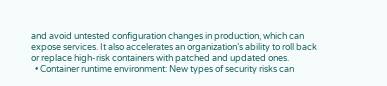and avoid untested configuration changes in production, which can expose services. It also accelerates an organization’s ability to roll back or replace high-risk containers with patched and updated ones.
  • Container runtime environment: New types of security risks can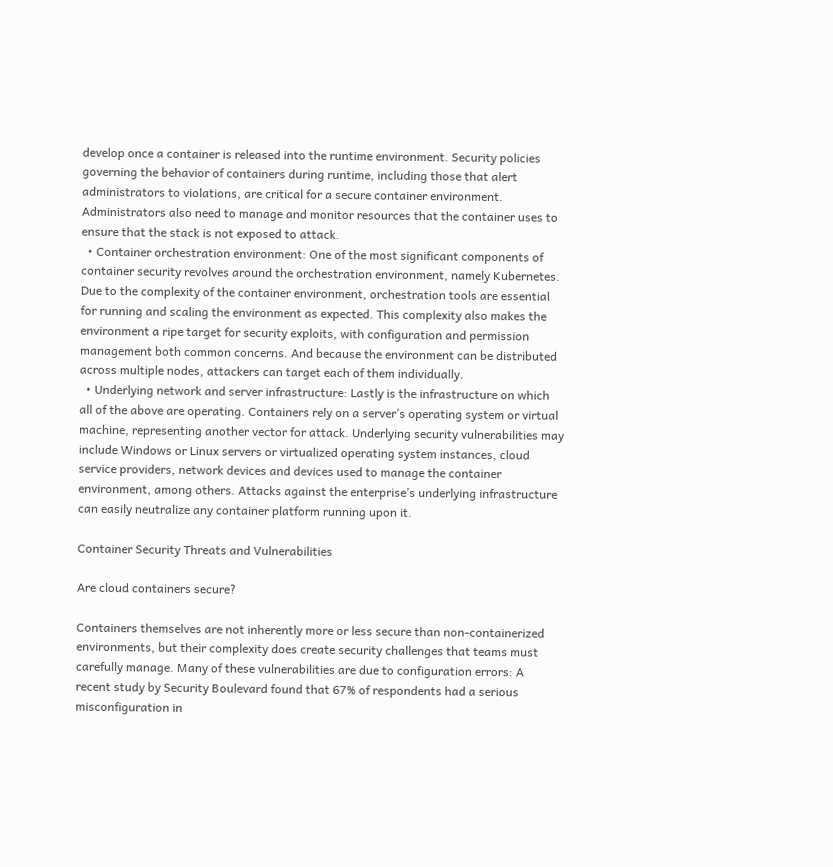develop once a container is released into the runtime environment. Security policies governing the behavior of containers during runtime, including those that alert administrators to violations, are critical for a secure container environment. Administrators also need to manage and monitor resources that the container uses to ensure that the stack is not exposed to attack.
  • Container orchestration environment: One of the most significant components of container security revolves around the orchestration environment, namely Kubernetes. Due to the complexity of the container environment, orchestration tools are essential for running and scaling the environment as expected. This complexity also makes the environment a ripe target for security exploits, with configuration and permission management both common concerns. And because the environment can be distributed across multiple nodes, attackers can target each of them individually.
  • Underlying network and server infrastructure: Lastly is the infrastructure on which all of the above are operating. Containers rely on a server’s operating system or virtual machine, representing another vector for attack. Underlying security vulnerabilities may include Windows or Linux servers or virtualized operating system instances, cloud service providers, network devices and devices used to manage the container environment, among others. Attacks against the enterprise’s underlying infrastructure can easily neutralize any container platform running upon it.

Container Security Threats and Vulnerabilities

Are cloud containers secure?

Containers themselves are not inherently more or less secure than non-containerized environments, but their complexity does create security challenges that teams must carefully manage. Many of these vulnerabilities are due to configuration errors: A recent study by Security Boulevard found that 67% of respondents had a serious misconfiguration in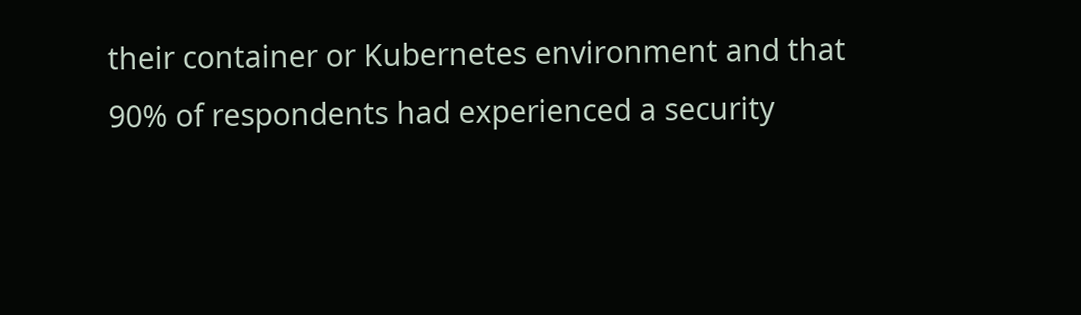their container or Kubernetes environment and that 90% of respondents had experienced a security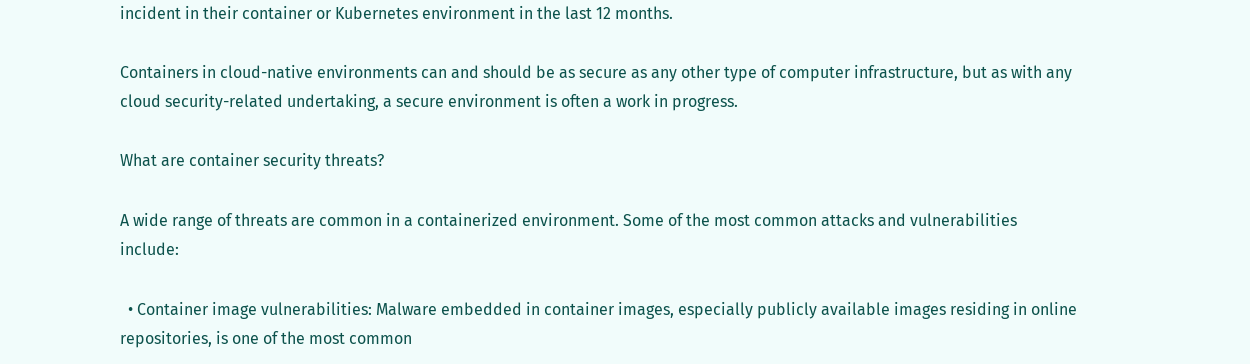incident in their container or Kubernetes environment in the last 12 months.

Containers in cloud-native environments can and should be as secure as any other type of computer infrastructure, but as with any cloud security-related undertaking, a secure environment is often a work in progress.

What are container security threats?

A wide range of threats are common in a containerized environment. Some of the most common attacks and vulnerabilities include:

  • Container image vulnerabilities: Malware embedded in container images, especially publicly available images residing in online repositories, is one of the most common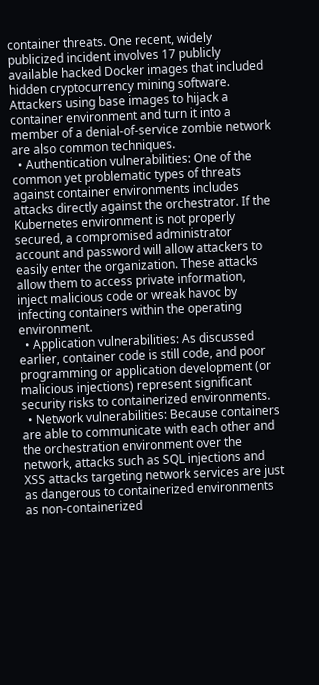container threats. One recent, widely publicized incident involves 17 publicly available hacked Docker images that included hidden cryptocurrency mining software. Attackers using base images to hijack a container environment and turn it into a member of a denial-of-service zombie network are also common techniques.
  • Authentication vulnerabilities: One of the common yet problematic types of threats against container environments includes attacks directly against the orchestrator. If the Kubernetes environment is not properly secured, a compromised administrator account and password will allow attackers to easily enter the organization. These attacks allow them to access private information, inject malicious code or wreak havoc by infecting containers within the operating environment.
  • Application vulnerabilities: As discussed earlier, container code is still code, and poor programming or application development (or malicious injections) represent significant security risks to containerized environments.
  • Network vulnerabilities: Because containers are able to communicate with each other and the orchestration environment over the network, attacks such as SQL injections and XSS attacks targeting network services are just as dangerous to containerized environments as non-containerized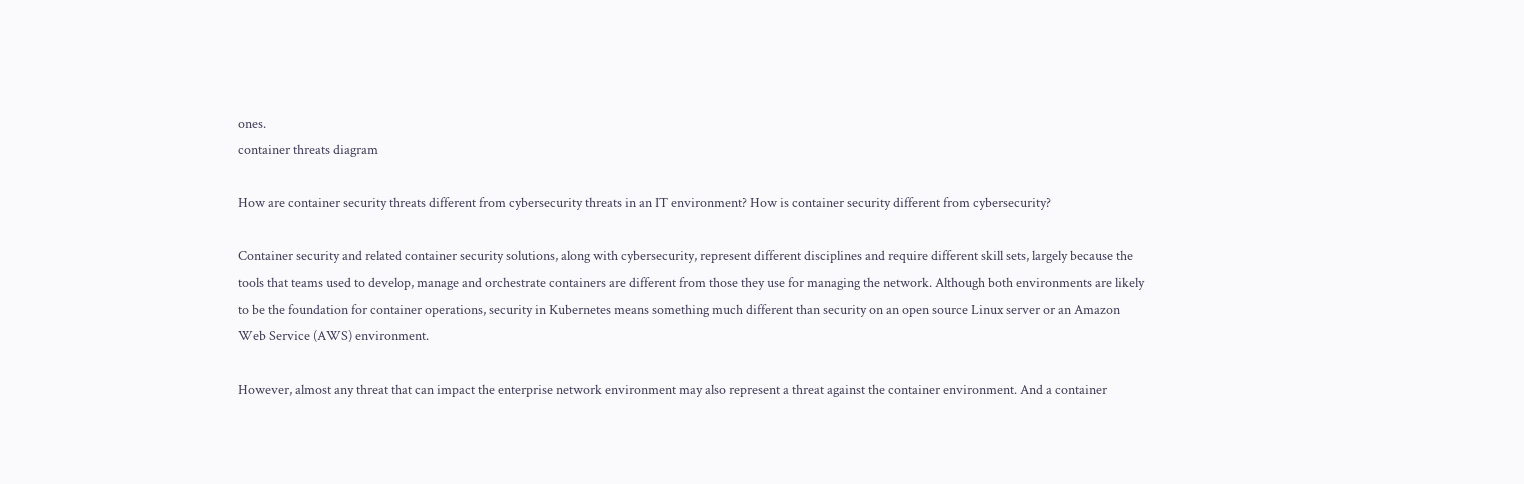ones.
container threats diagram

How are container security threats different from cybersecurity threats in an IT environment? How is container security different from cybersecurity?

Container security and related container security solutions, along with cybersecurity, represent different disciplines and require different skill sets, largely because the tools that teams used to develop, manage and orchestrate containers are different from those they use for managing the network. Although both environments are likely to be the foundation for container operations, security in Kubernetes means something much different than security on an open source Linux server or an Amazon Web Service (AWS) environment.

However, almost any threat that can impact the enterprise network environment may also represent a threat against the container environment. And a container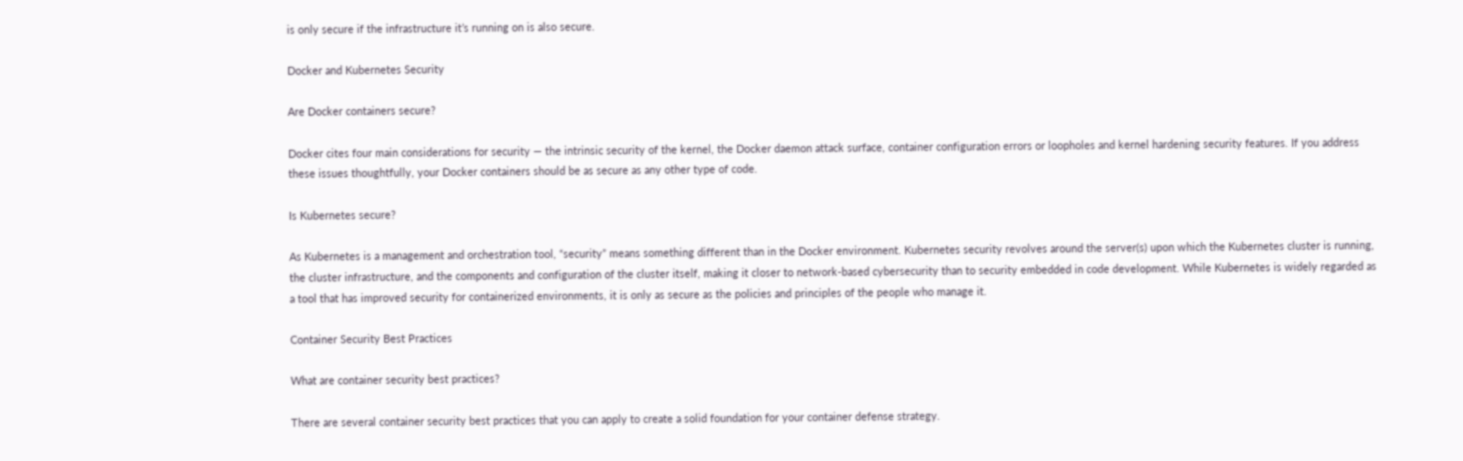is only secure if the infrastructure it’s running on is also secure.

Docker and Kubernetes Security

Are Docker containers secure?

Docker cites four main considerations for security — the intrinsic security of the kernel, the Docker daemon attack surface, container configuration errors or loopholes and kernel hardening security features. If you address these issues thoughtfully, your Docker containers should be as secure as any other type of code.

Is Kubernetes secure?

As Kubernetes is a management and orchestration tool, “security” means something different than in the Docker environment. Kubernetes security revolves around the server(s) upon which the Kubernetes cluster is running, the cluster infrastructure, and the components and configuration of the cluster itself, making it closer to network-based cybersecurity than to security embedded in code development. While Kubernetes is widely regarded as a tool that has improved security for containerized environments, it is only as secure as the policies and principles of the people who manage it.

Container Security Best Practices

What are container security best practices?

There are several container security best practices that you can apply to create a solid foundation for your container defense strategy.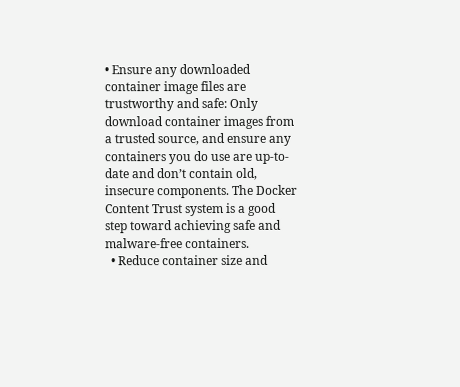• Ensure any downloaded container image files are trustworthy and safe: Only download container images from a trusted source, and ensure any containers you do use are up-to-date and don’t contain old, insecure components. The Docker Content Trust system is a good step toward achieving safe and malware-free containers.
  • Reduce container size and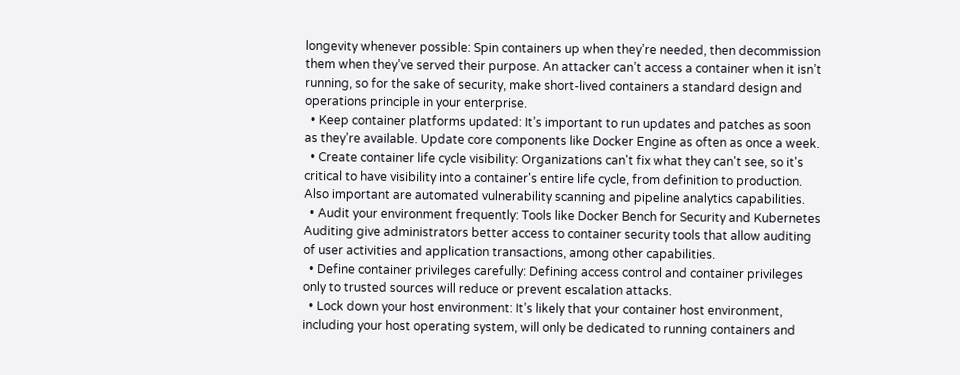longevity whenever possible: Spin containers up when they’re needed, then decommission them when they’ve served their purpose. An attacker can’t access a container when it isn’t running, so for the sake of security, make short-lived containers a standard design and operations principle in your enterprise.
  • Keep container platforms updated: It’s important to run updates and patches as soon as they’re available. Update core components like Docker Engine as often as once a week.
  • Create container life cycle visibility: Organizations can't fix what they can't see, so it's critical to have visibility into a container's entire life cycle, from definition to production. Also important are automated vulnerability scanning and pipeline analytics capabilities.
  • Audit your environment frequently: Tools like Docker Bench for Security and Kubernetes Auditing give administrators better access to container security tools that allow auditing of user activities and application transactions, among other capabilities.
  • Define container privileges carefully: Defining access control and container privileges only to trusted sources will reduce or prevent escalation attacks.
  • Lock down your host environment: It’s likely that your container host environment, including your host operating system, will only be dedicated to running containers and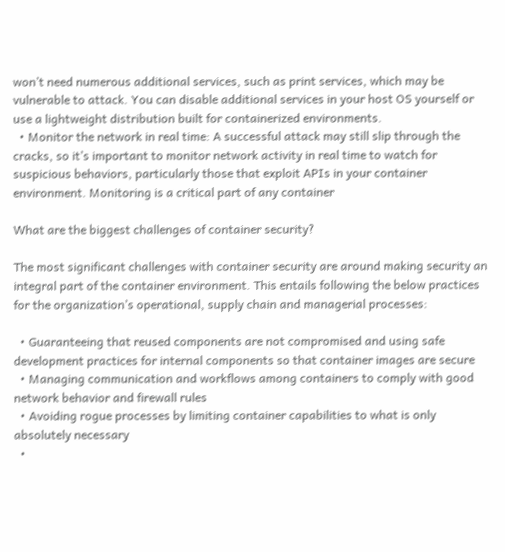won’t need numerous additional services, such as print services, which may be vulnerable to attack. You can disable additional services in your host OS yourself or use a lightweight distribution built for containerized environments.
  • Monitor the network in real time: A successful attack may still slip through the cracks, so it’s important to monitor network activity in real time to watch for suspicious behaviors, particularly those that exploit APIs in your container environment. Monitoring is a critical part of any container

What are the biggest challenges of container security?

The most significant challenges with container security are around making security an integral part of the container environment. This entails following the below practices for the organization’s operational, supply chain and managerial processes:

  • Guaranteeing that reused components are not compromised and using safe development practices for internal components so that container images are secure
  • Managing communication and workflows among containers to comply with good network behavior and firewall rules
  • Avoiding rogue processes by limiting container capabilities to what is only absolutely necessary
  •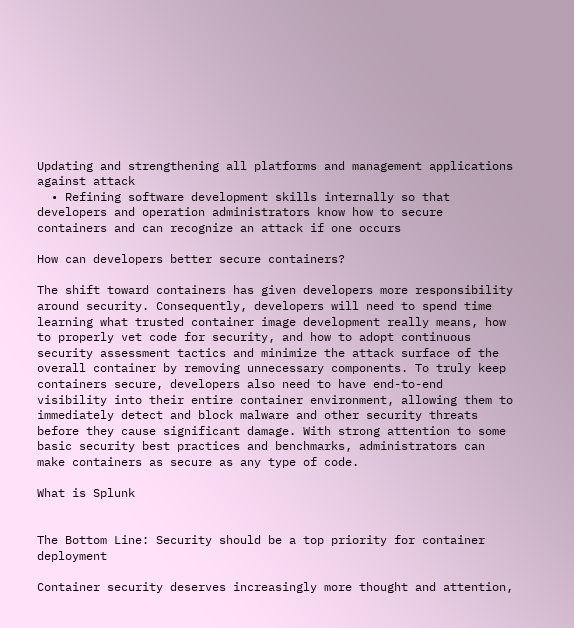Updating and strengthening all platforms and management applications against attack
  • Refining software development skills internally so that developers and operation administrators know how to secure containers and can recognize an attack if one occurs

How can developers better secure containers?

The shift toward containers has given developers more responsibility around security. Consequently, developers will need to spend time learning what trusted container image development really means, how to properly vet code for security, and how to adopt continuous security assessment tactics and minimize the attack surface of the overall container by removing unnecessary components. To truly keep containers secure, developers also need to have end-to-end visibility into their entire container environment, allowing them to immediately detect and block malware and other security threats before they cause significant damage. With strong attention to some basic security best practices and benchmarks, administrators can make containers as secure as any type of code.

What is Splunk


The Bottom Line: Security should be a top priority for container deployment

Container security deserves increasingly more thought and attention,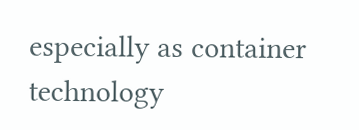especially as container technology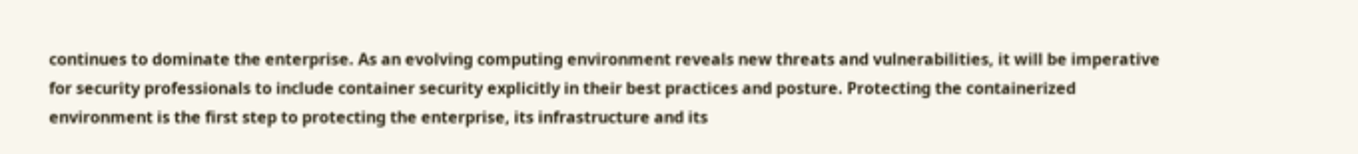continues to dominate the enterprise. As an evolving computing environment reveals new threats and vulnerabilities, it will be imperative for security professionals to include container security explicitly in their best practices and posture. Protecting the containerized environment is the first step to protecting the enterprise, its infrastructure and its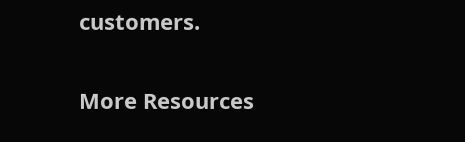customers.

More Resources